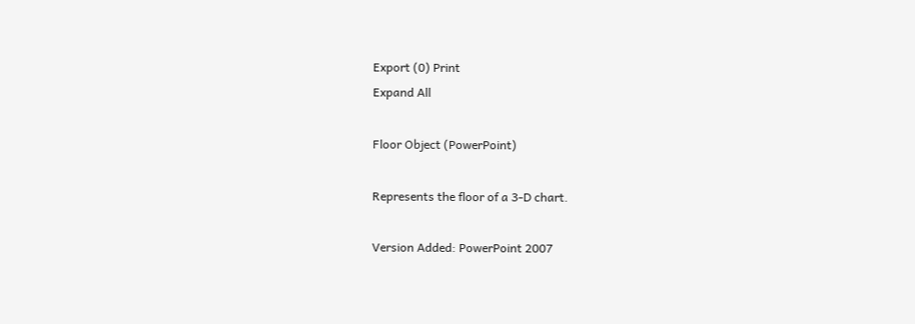Export (0) Print
Expand All

Floor Object (PowerPoint)

Represents the floor of a 3-D chart.

Version Added: PowerPoint 2007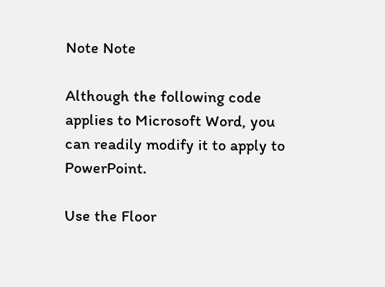Note Note

Although the following code applies to Microsoft Word, you can readily modify it to apply to PowerPoint.

Use the Floor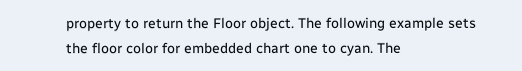property to return the Floor object. The following example sets the floor color for embedded chart one to cyan. The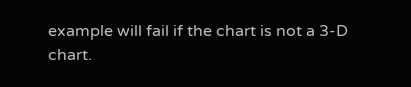example will fail if the chart is not a 3-D chart.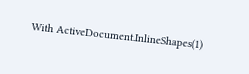With ActiveDocument.InlineShapes(1)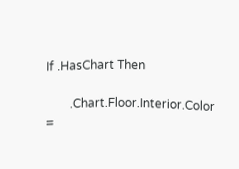If .HasChart Then

        .Chart.Floor.Interior.Color =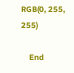RGB(0, 255, 255)

    End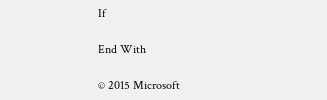If

End With

© 2015 Microsoft